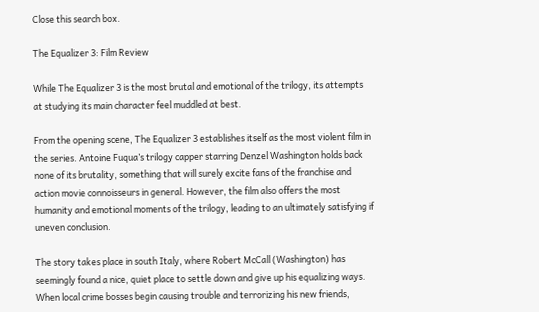Close this search box.

The Equalizer 3: Film Review

While The Equalizer 3 is the most brutal and emotional of the trilogy, its attempts at studying its main character feel muddled at best.

From the opening scene, The Equalizer 3 establishes itself as the most violent film in the series. Antoine Fuqua’s trilogy capper starring Denzel Washington holds back none of its brutality, something that will surely excite fans of the franchise and action movie connoisseurs in general. However, the film also offers the most humanity and emotional moments of the trilogy, leading to an ultimately satisfying if uneven conclusion.

The story takes place in south Italy, where Robert McCall (Washington) has seemingly found a nice, quiet place to settle down and give up his equalizing ways. When local crime bosses begin causing trouble and terrorizing his new friends,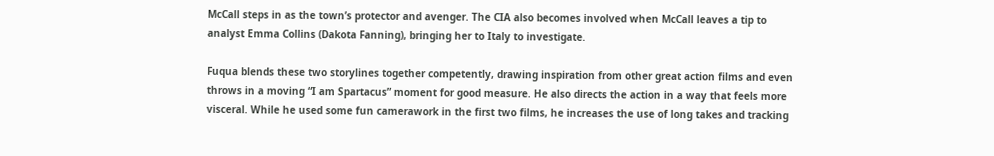McCall steps in as the town’s protector and avenger. The CIA also becomes involved when McCall leaves a tip to analyst Emma Collins (Dakota Fanning), bringing her to Italy to investigate.

Fuqua blends these two storylines together competently, drawing inspiration from other great action films and even throws in a moving “I am Spartacus” moment for good measure. He also directs the action in a way that feels more visceral. While he used some fun camerawork in the first two films, he increases the use of long takes and tracking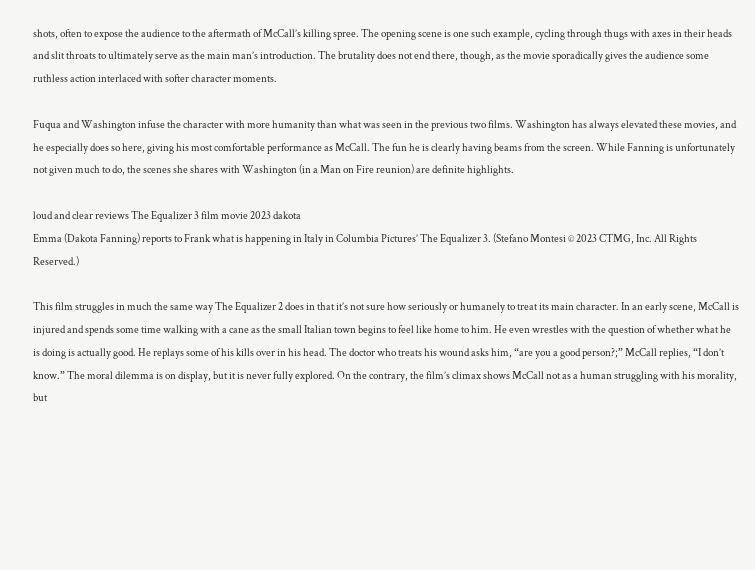shots, often to expose the audience to the aftermath of McCall’s killing spree. The opening scene is one such example, cycling through thugs with axes in their heads and slit throats to ultimately serve as the main man’s introduction. The brutality does not end there, though, as the movie sporadically gives the audience some ruthless action interlaced with softer character moments.

Fuqua and Washington infuse the character with more humanity than what was seen in the previous two films. Washington has always elevated these movies, and he especially does so here, giving his most comfortable performance as McCall. The fun he is clearly having beams from the screen. While Fanning is unfortunately not given much to do, the scenes she shares with Washington (in a Man on Fire reunion) are definite highlights.

loud and clear reviews The Equalizer 3 film movie 2023 dakota
Emma (Dakota Fanning) reports to Frank what is happening in Italy in Columbia Pictures’ The Equalizer 3. (Stefano Montesi © 2023 CTMG, Inc. All Rights Reserved.)

This film struggles in much the same way The Equalizer 2 does in that it’s not sure how seriously or humanely to treat its main character. In an early scene, McCall is injured and spends some time walking with a cane as the small Italian town begins to feel like home to him. He even wrestles with the question of whether what he is doing is actually good. He replays some of his kills over in his head. The doctor who treats his wound asks him, “are you a good person?;” McCall replies, “I don’t know.” The moral dilemma is on display, but it is never fully explored. On the contrary, the film’s climax shows McCall not as a human struggling with his morality, but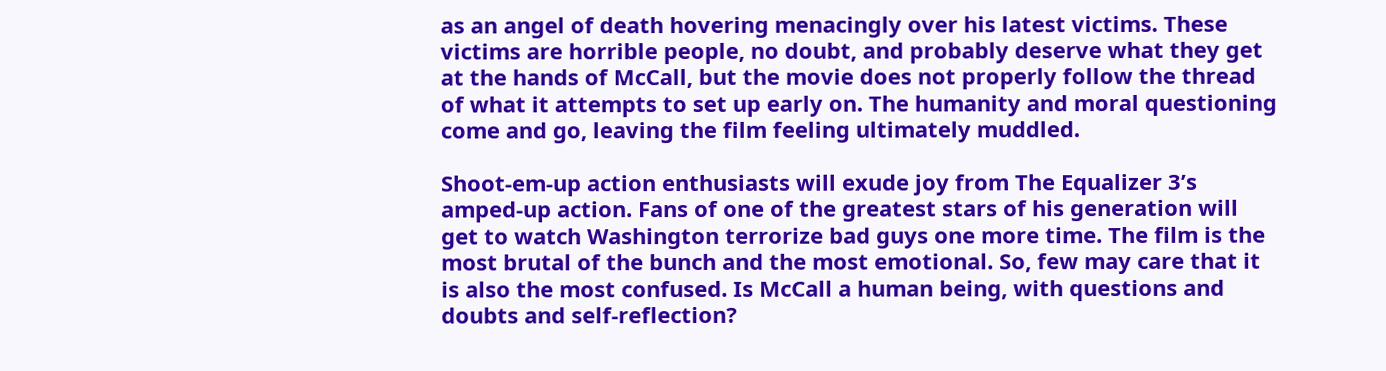as an angel of death hovering menacingly over his latest victims. These victims are horrible people, no doubt, and probably deserve what they get at the hands of McCall, but the movie does not properly follow the thread of what it attempts to set up early on. The humanity and moral questioning come and go, leaving the film feeling ultimately muddled.

Shoot-em-up action enthusiasts will exude joy from The Equalizer 3’s amped-up action. Fans of one of the greatest stars of his generation will get to watch Washington terrorize bad guys one more time. The film is the most brutal of the bunch and the most emotional. So, few may care that it is also the most confused. Is McCall a human being, with questions and doubts and self-reflection?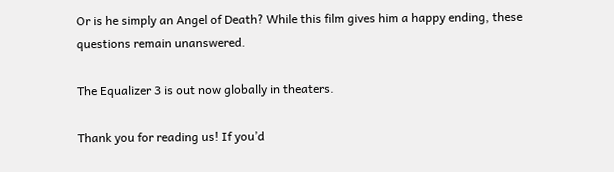Or is he simply an Angel of Death? While this film gives him a happy ending, these questions remain unanswered.

The Equalizer 3 is out now globally in theaters.

Thank you for reading us! If you’d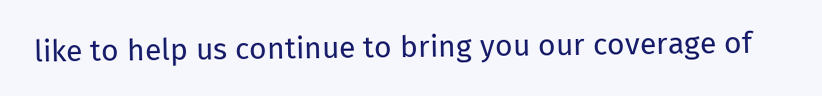like to help us continue to bring you our coverage of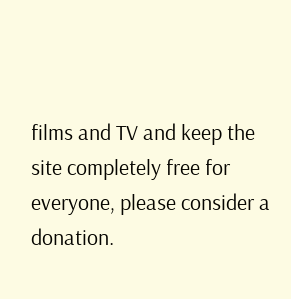films and TV and keep the site completely free for everyone, please consider a donation.